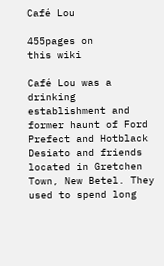Café Lou

455pages on
this wiki

Café Lou was a drinking establishment and former haunt of Ford Prefect and Hotblack Desiato and friends located in Gretchen Town, New Betel. They used to spend long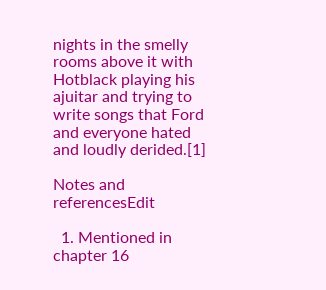nights in the smelly rooms above it with Hotblack playing his ajuitar and trying to write songs that Ford and everyone hated and loudly derided.[1]

Notes and referencesEdit

  1. Mentioned in chapter 16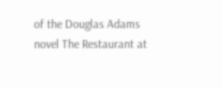of the Douglas Adams novel The Restaurant at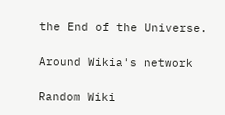the End of the Universe.

Around Wikia's network

Random Wiki